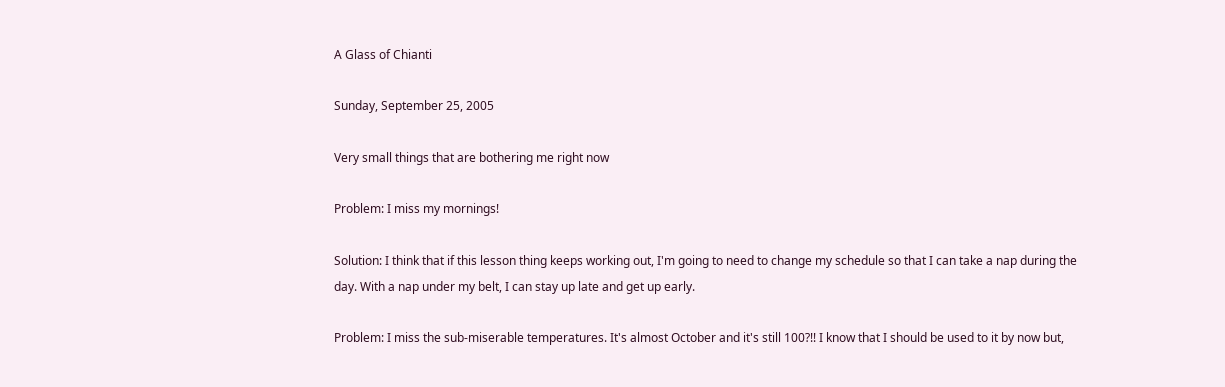A Glass of Chianti

Sunday, September 25, 2005

Very small things that are bothering me right now

Problem: I miss my mornings!

Solution: I think that if this lesson thing keeps working out, I'm going to need to change my schedule so that I can take a nap during the day. With a nap under my belt, I can stay up late and get up early.

Problem: I miss the sub-miserable temperatures. It's almost October and it's still 100?!! I know that I should be used to it by now but,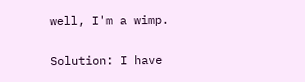well, I'm a wimp.

Solution: I have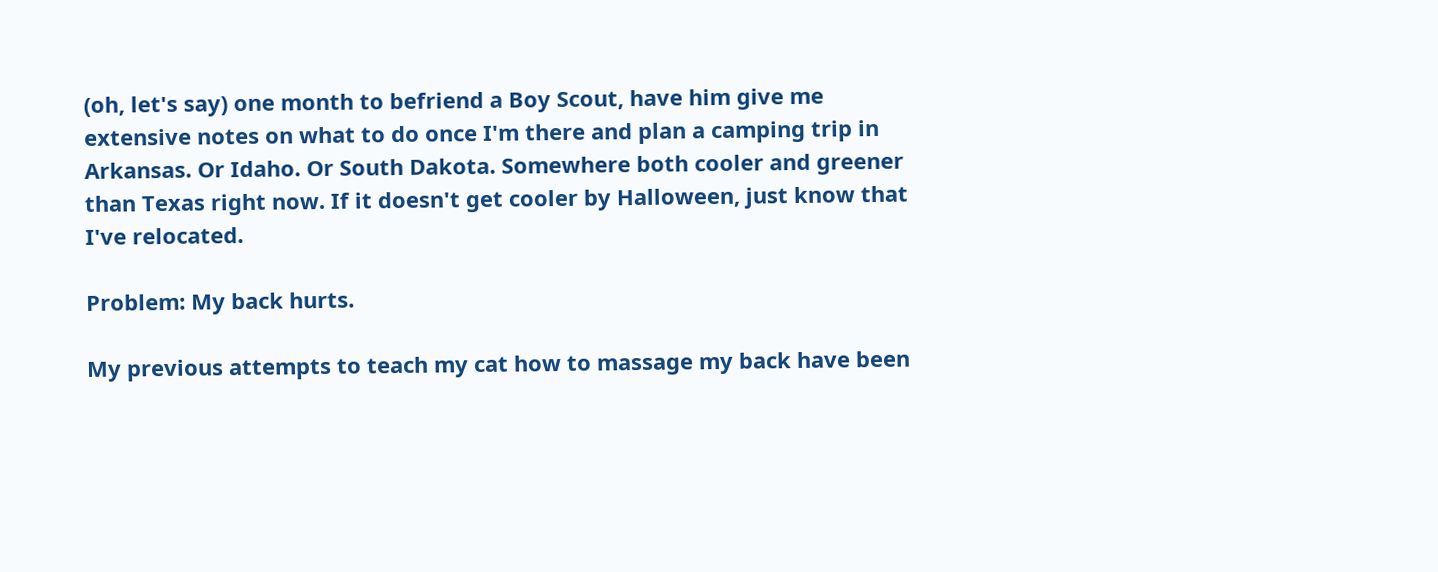(oh, let's say) one month to befriend a Boy Scout, have him give me extensive notes on what to do once I'm there and plan a camping trip in Arkansas. Or Idaho. Or South Dakota. Somewhere both cooler and greener than Texas right now. If it doesn't get cooler by Halloween, just know that I've relocated.

Problem: My back hurts.

My previous attempts to teach my cat how to massage my back have been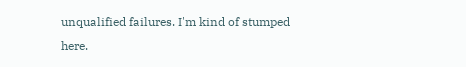unqualified failures. I'm kind of stumped here.